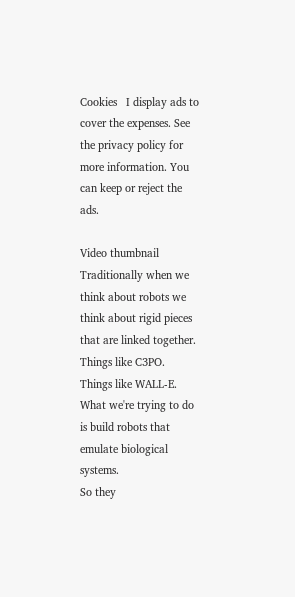Cookies   I display ads to cover the expenses. See the privacy policy for more information. You can keep or reject the ads.

Video thumbnail
Traditionally when we think about robots we think about rigid pieces
that are linked together. Things like C3PO. Things like WALL-E.
What we're trying to do is build robots that emulate biological systems.
So they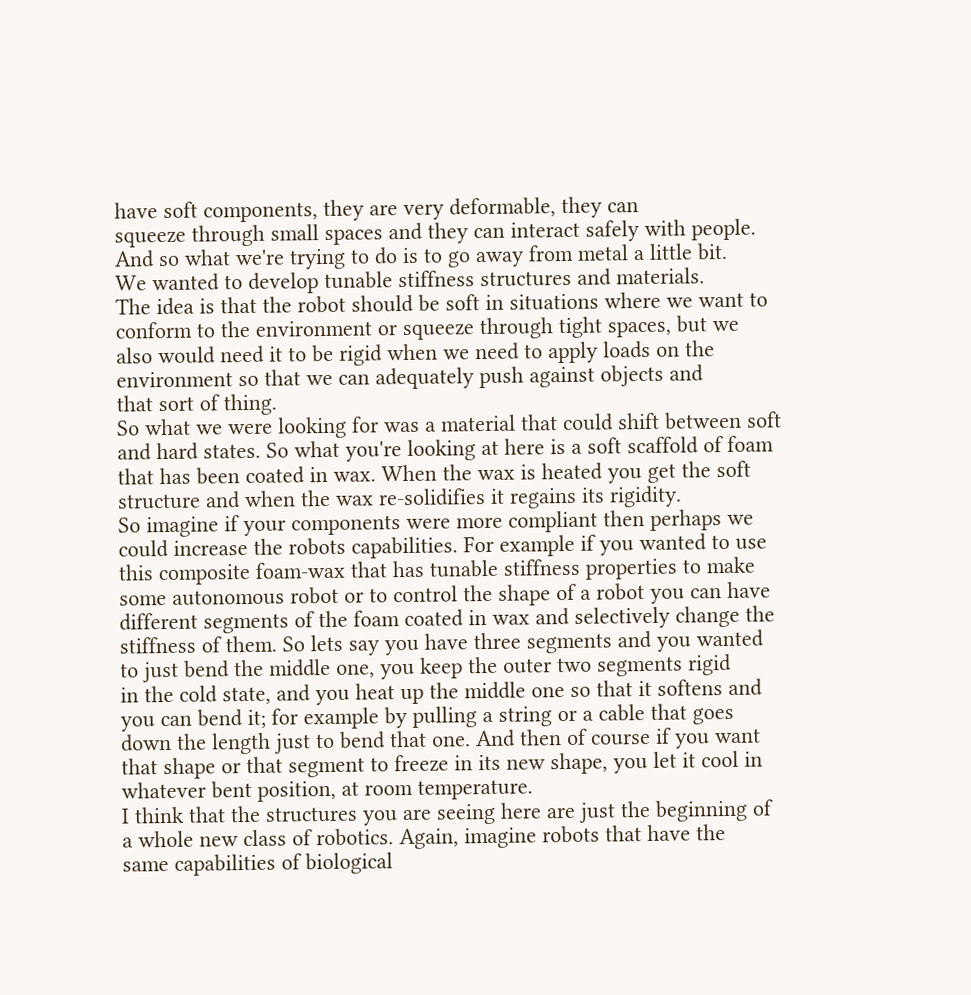have soft components, they are very deformable, they can
squeeze through small spaces and they can interact safely with people.
And so what we're trying to do is to go away from metal a little bit.
We wanted to develop tunable stiffness structures and materials.
The idea is that the robot should be soft in situations where we want to
conform to the environment or squeeze through tight spaces, but we
also would need it to be rigid when we need to apply loads on the
environment so that we can adequately push against objects and
that sort of thing.
So what we were looking for was a material that could shift between soft
and hard states. So what you're looking at here is a soft scaffold of foam
that has been coated in wax. When the wax is heated you get the soft
structure and when the wax re-solidifies it regains its rigidity.
So imagine if your components were more compliant then perhaps we
could increase the robots capabilities. For example if you wanted to use
this composite foam-wax that has tunable stiffness properties to make
some autonomous robot or to control the shape of a robot you can have
different segments of the foam coated in wax and selectively change the
stiffness of them. So lets say you have three segments and you wanted
to just bend the middle one, you keep the outer two segments rigid
in the cold state, and you heat up the middle one so that it softens and
you can bend it; for example by pulling a string or a cable that goes
down the length just to bend that one. And then of course if you want
that shape or that segment to freeze in its new shape, you let it cool in
whatever bent position, at room temperature.
I think that the structures you are seeing here are just the beginning of
a whole new class of robotics. Again, imagine robots that have the
same capabilities of biological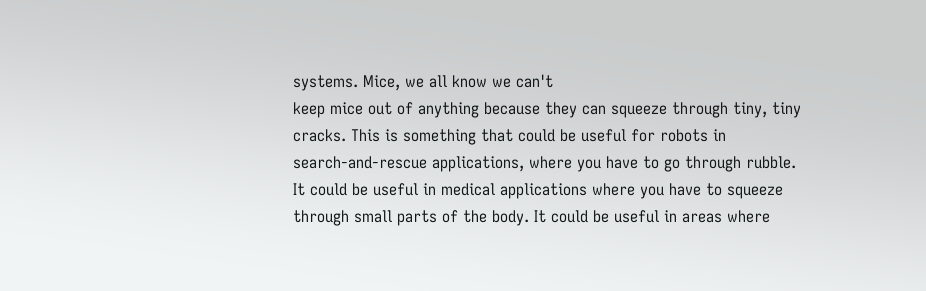systems. Mice, we all know we can't
keep mice out of anything because they can squeeze through tiny, tiny
cracks. This is something that could be useful for robots in
search-and-rescue applications, where you have to go through rubble.
It could be useful in medical applications where you have to squeeze
through small parts of the body. It could be useful in areas where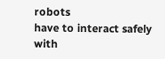robots
have to interact safely with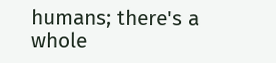humans; there's a whole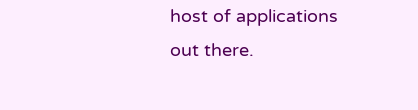host of applications
out there.